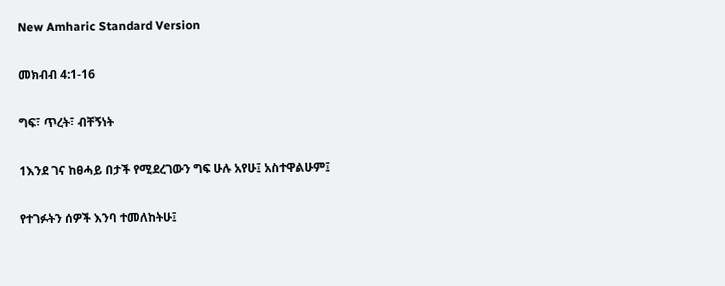New Amharic Standard Version

መክብብ 4:1-16

ግፍ፣ ጥረት፣ ብቸኝነት

1እንደ ገና ከፀሓይ በታች የሚደረገውን ግፍ ሁሉ አየሁ፤ አስተዋልሁም፤

የተገፉትን ሰዎች እንባ ተመለከትሁ፤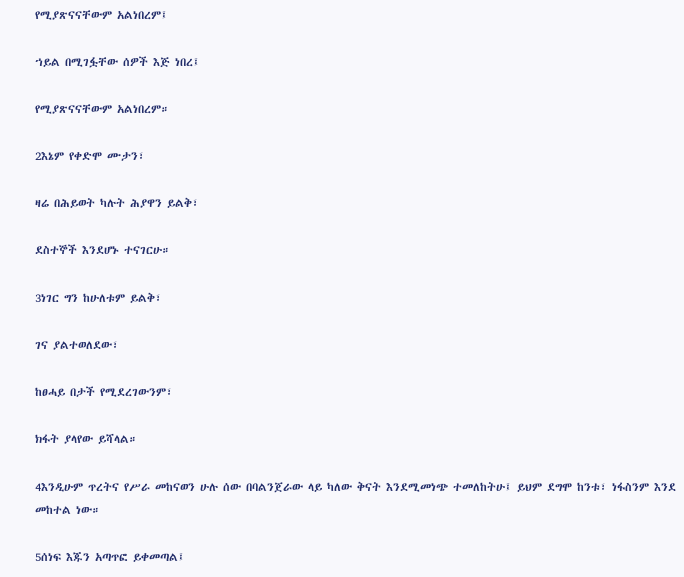የሚያጽናናቸውም አልነበረም፤

ኀይል በሚገፏቸው ሰዎች እጅ ነበረ፤

የሚያጽናናቸውም አልነበረም።

2እኔም የቀድሞ ሙታን፣

ዛሬ በሕይወት ካሉት ሕያዋን ይልቅ፣

ደስተኞች እንደሆኑ ተናገርሁ።

3ነገር ግን ከሁለቱም ይልቅ፣

ገና ያልተወለደው፣

ከፀሓይ በታች የሚደረገውንም፣

ክፋት ያላየው ይሻላል።

4እንዲሁም ጥረትና የሥራ መከናወን ሁሉ ሰው በባልንጀራው ላይ ካለው ቅናት እንደሚመነጭ ተመለከትሁ፤ ይህም ደግሞ ከንቱ፣ ነፋስንም እንደ መከተል ነው።

5ሰነፍ እጁን አጣጥፎ ይቀመጣል፤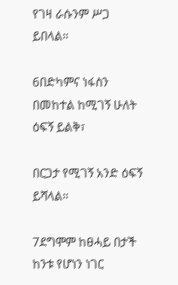የገዛ ራሱንም ሥጋ ይበላል።

6በድካምና ነፋስን በመከተል ከሚገኝ ሁለት ዕፍኝ ይልቅ፣

በርጋታ የሚገኝ አንድ ዕፍኝ ይሻላል።

7ደግሞም ከፀሓይ በታች ከንቱ የሆነን ነገር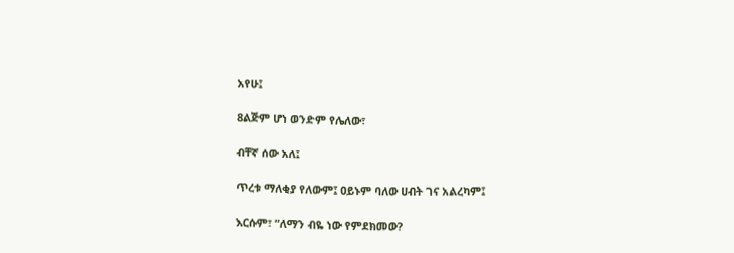አየሁ፤

8ልጅም ሆነ ወንድም የሌለው፣

ብቸኛ ሰው አለ፤

ጥረቱ ማለቂያ የለውም፤ ዐይኑም ባለው ሀብት ገና አልረካም፤

እርሱም፣ “ለማን ብዬ ነው የምደክመው?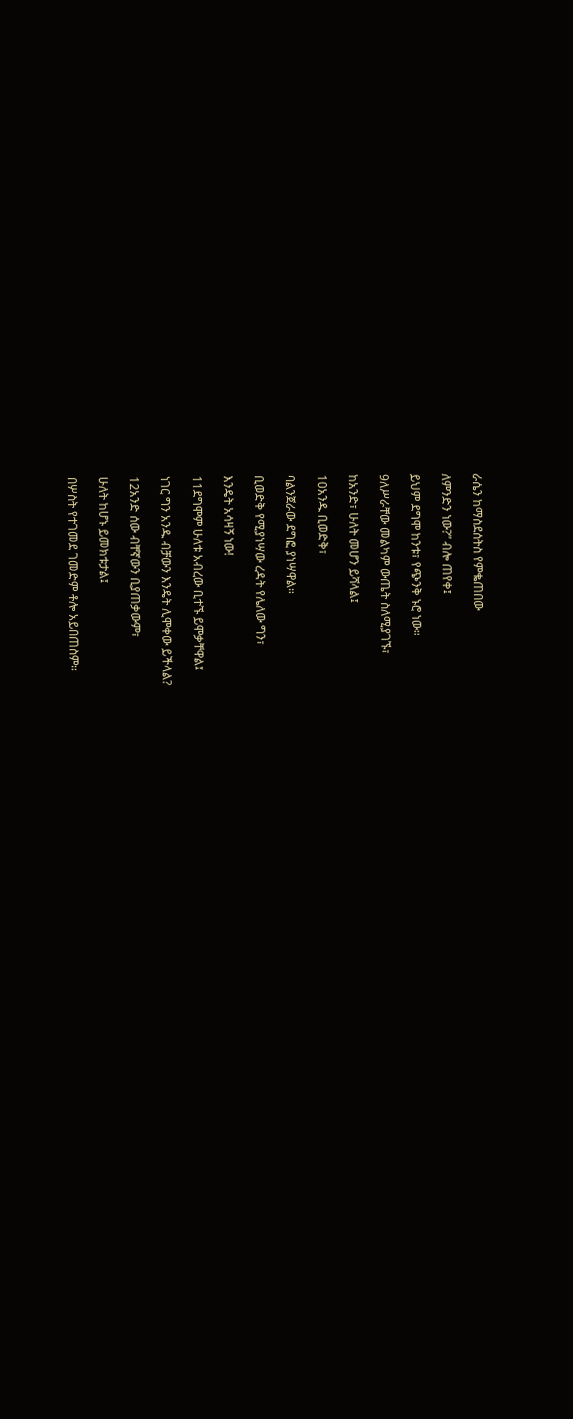ራሴን ከማስደሰትስ የምቈጠበው

ለምንድን ነው?” ብሎ ጠየቀ፤

ይህም ደግሞ ከንቱ፣ የጭንቅ ኑሮ ነው።

9ለሥራቸው መልካም ውጤት ስለሚያገኙ፣

ከአንድ፣ ሁለት መሆን ይሻላል፤

10አንዱ ቢወድቅ፣

ባልንጀራው ደግፎ ያነሣዋል።

ቢወድቅ የሚያነሣው ረዳት የሌለው ግን፣

እንዴት አሳዛኝ ነው!

11ደግሞም ሁለቱ አብረው ቢተኙ ይሞቃቸዋል፤

ነገር ግን አንዱ ብቻውን እንዴት ሊሞቀው ይችላል?

12አንድ ሰው ብቸኛውን ቢያጠቃውም፣

ሁለት ከሆኑ ይመክቱታል፤

በሦስት የተገመደ ገመድም ቶሎ አይበጠስም።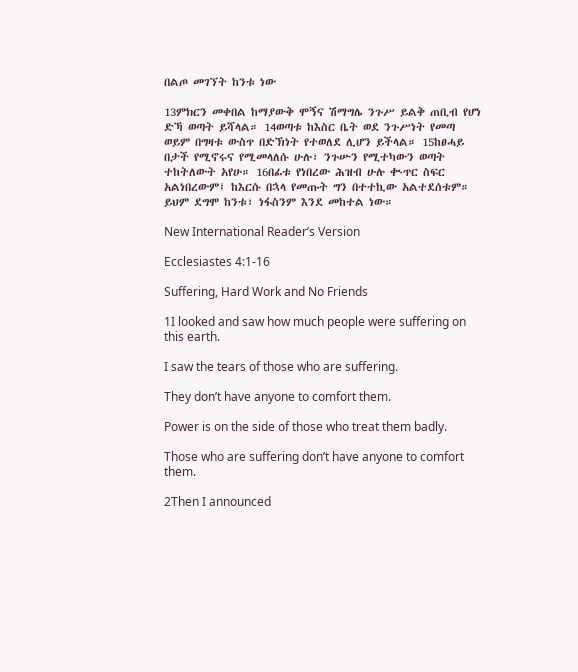በልጦ መገኘት ከንቱ ነው

13ምክርን መቀበል ከማያውቅ ሞኝና ሽማግሌ ንጉሥ ይልቅ ጠቢብ የሆነ ድኻ ወጣት ይሻላል። 14ወጣቱ ከእስር ቤት ወደ ንጉሥነት የመጣ ወይም በግዛቱ ውስጥ በድኽነት የተወለደ ሊሆን ይችላል። 15ከፀሓይ በታች የሚኖሩና የሚመላለሱ ሁሉ፣ ንጉሡን የሚተካውን ወጣት ተከትለውት አየሁ። 16በፊቱ የነበረው ሕዝብ ሁሉ ቊጥር ስፍር አልነበረውም፤ ከእርሱ በኋላ የመጡት ግን በተተኪው አልተደሰቱም። ይህም ደግሞ ከንቱ፣ ነፋስንም እንደ መከተል ነው።

New International Reader’s Version

Ecclesiastes 4:1-16

Suffering, Hard Work and No Friends

1I looked and saw how much people were suffering on this earth.

I saw the tears of those who are suffering.

They don’t have anyone to comfort them.

Power is on the side of those who treat them badly.

Those who are suffering don’t have anyone to comfort them.

2Then I announced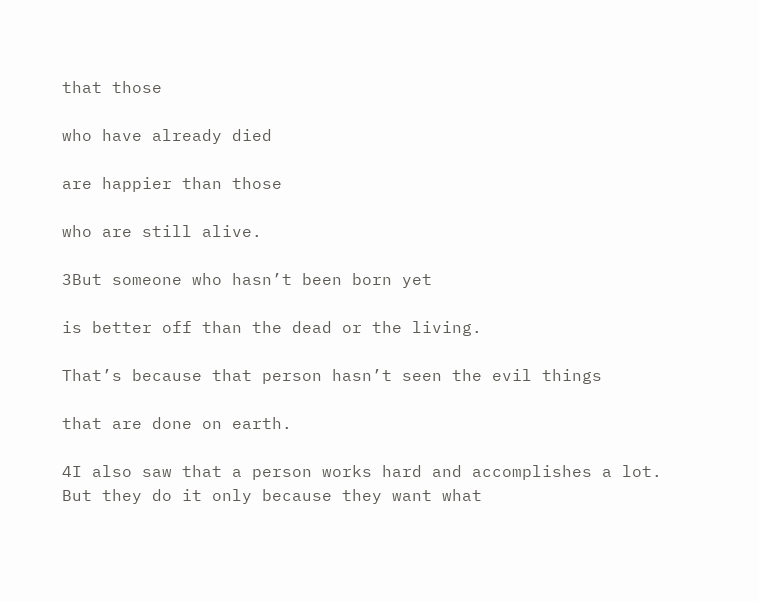that those

who have already died

are happier than those

who are still alive.

3But someone who hasn’t been born yet

is better off than the dead or the living.

That’s because that person hasn’t seen the evil things

that are done on earth.

4I also saw that a person works hard and accomplishes a lot. But they do it only because they want what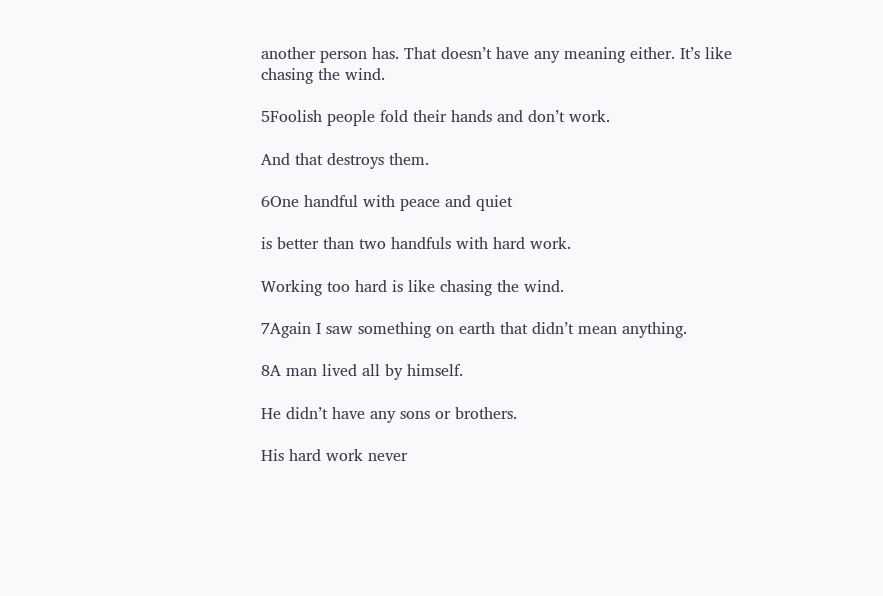another person has. That doesn’t have any meaning either. It’s like chasing the wind.

5Foolish people fold their hands and don’t work.

And that destroys them.

6One handful with peace and quiet

is better than two handfuls with hard work.

Working too hard is like chasing the wind.

7Again I saw something on earth that didn’t mean anything.

8A man lived all by himself.

He didn’t have any sons or brothers.

His hard work never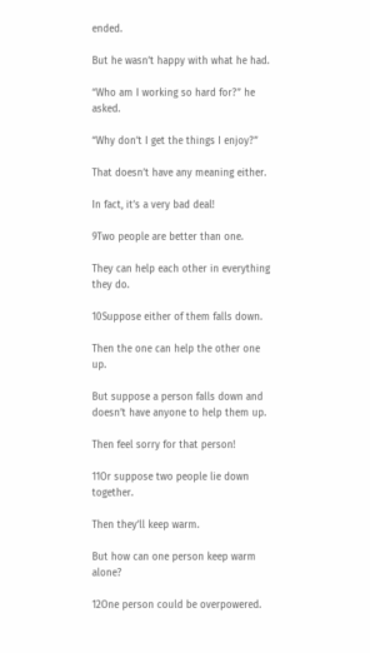ended.

But he wasn’t happy with what he had.

“Who am I working so hard for?” he asked.

“Why don’t I get the things I enjoy?”

That doesn’t have any meaning either.

In fact, it’s a very bad deal!

9Two people are better than one.

They can help each other in everything they do.

10Suppose either of them falls down.

Then the one can help the other one up.

But suppose a person falls down and doesn’t have anyone to help them up.

Then feel sorry for that person!

11Or suppose two people lie down together.

Then they’ll keep warm.

But how can one person keep warm alone?

12One person could be overpowered.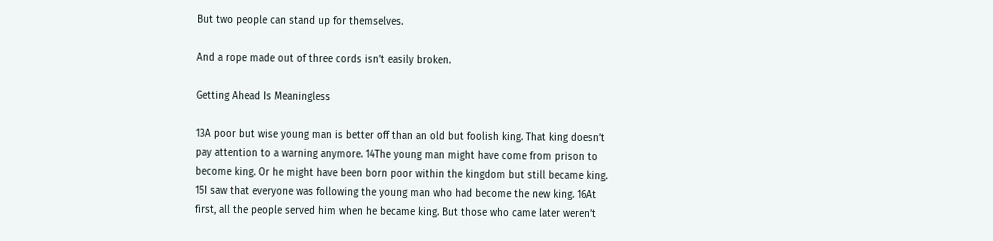But two people can stand up for themselves.

And a rope made out of three cords isn’t easily broken.

Getting Ahead Is Meaningless

13A poor but wise young man is better off than an old but foolish king. That king doesn’t pay attention to a warning anymore. 14The young man might have come from prison to become king. Or he might have been born poor within the kingdom but still became king. 15I saw that everyone was following the young man who had become the new king. 16At first, all the people served him when he became king. But those who came later weren’t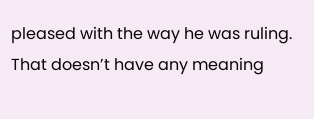pleased with the way he was ruling. That doesn’t have any meaning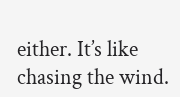either. It’s like chasing the wind.